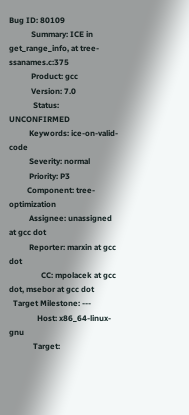Bug ID: 80109
           Summary: ICE in get_range_info, at tree-ssanames.c:375
           Product: gcc
           Version: 7.0
            Status: UNCONFIRMED
          Keywords: ice-on-valid-code
          Severity: normal
          Priority: P3
         Component: tree-optimization
          Assignee: unassigned at gcc dot
          Reporter: marxin at gcc dot
                CC: mpolacek at gcc dot, msebor at gcc dot
  Target Milestone: ---
              Host: x86_64-linux-gnu
            Target: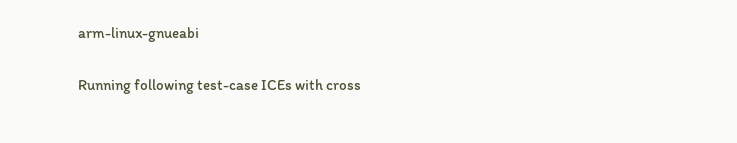arm-linux-gnueabi

Running following test-case ICEs with cross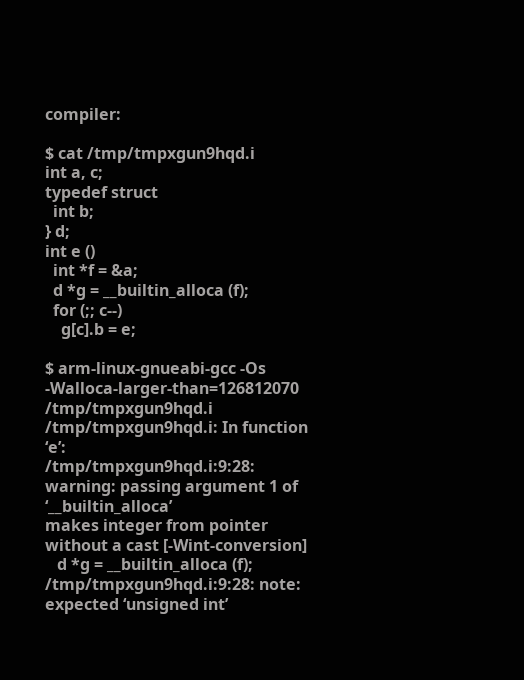compiler:

$ cat /tmp/tmpxgun9hqd.i
int a, c;
typedef struct
  int b;
} d;
int e ()
  int *f = &a;
  d *g = __builtin_alloca (f);
  for (;; c--)
    g[c].b = e;

$ arm-linux-gnueabi-gcc -Os -Walloca-larger-than=126812070 /tmp/tmpxgun9hqd.i
/tmp/tmpxgun9hqd.i: In function ‘e’:
/tmp/tmpxgun9hqd.i:9:28: warning: passing argument 1 of ‘__builtin_alloca’
makes integer from pointer without a cast [-Wint-conversion]
   d *g = __builtin_alloca (f);
/tmp/tmpxgun9hqd.i:9:28: note: expected ‘unsigned int’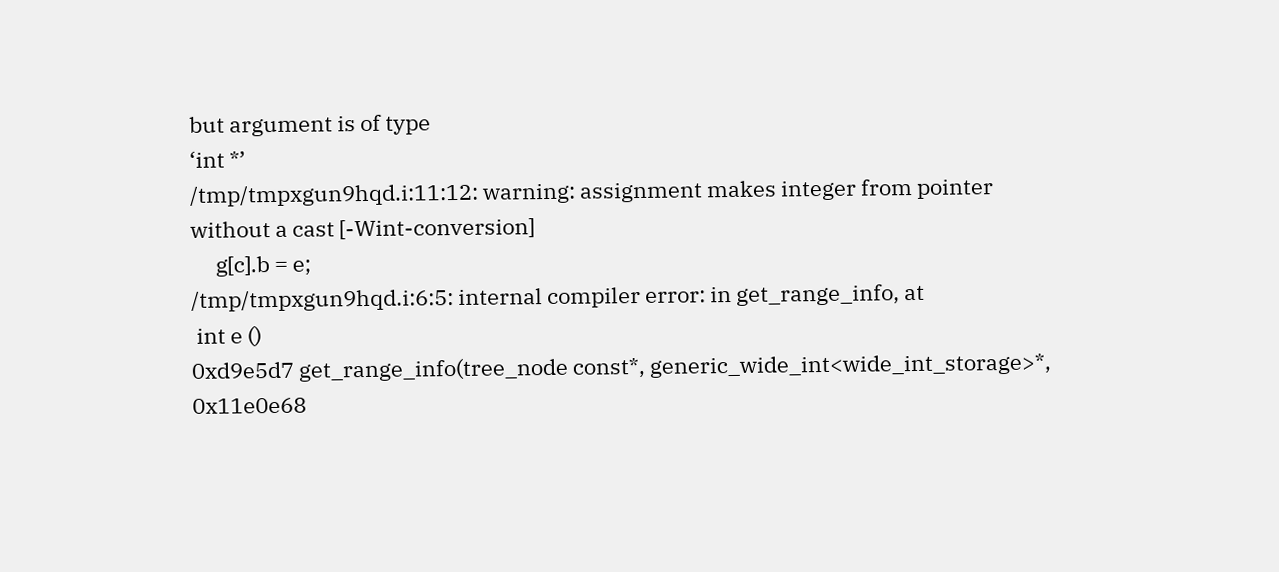but argument is of type
‘int *’
/tmp/tmpxgun9hqd.i:11:12: warning: assignment makes integer from pointer
without a cast [-Wint-conversion]
     g[c].b = e;
/tmp/tmpxgun9hqd.i:6:5: internal compiler error: in get_range_info, at
 int e ()
0xd9e5d7 get_range_info(tree_node const*, generic_wide_int<wide_int_storage>*,
0x11e0e68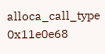alloca_call_type
0x11e0e68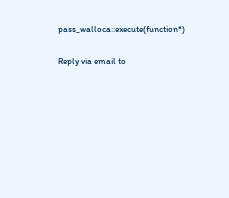pass_walloca::execute(function*)

Reply via email to